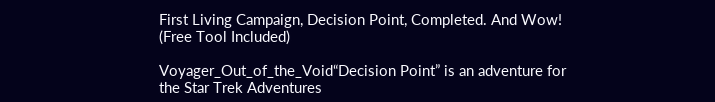First Living Campaign, Decision Point, Completed. And Wow! (Free Tool Included)

Voyager_Out_of_the_Void“Decision Point” is an adventure for the Star Trek Adventures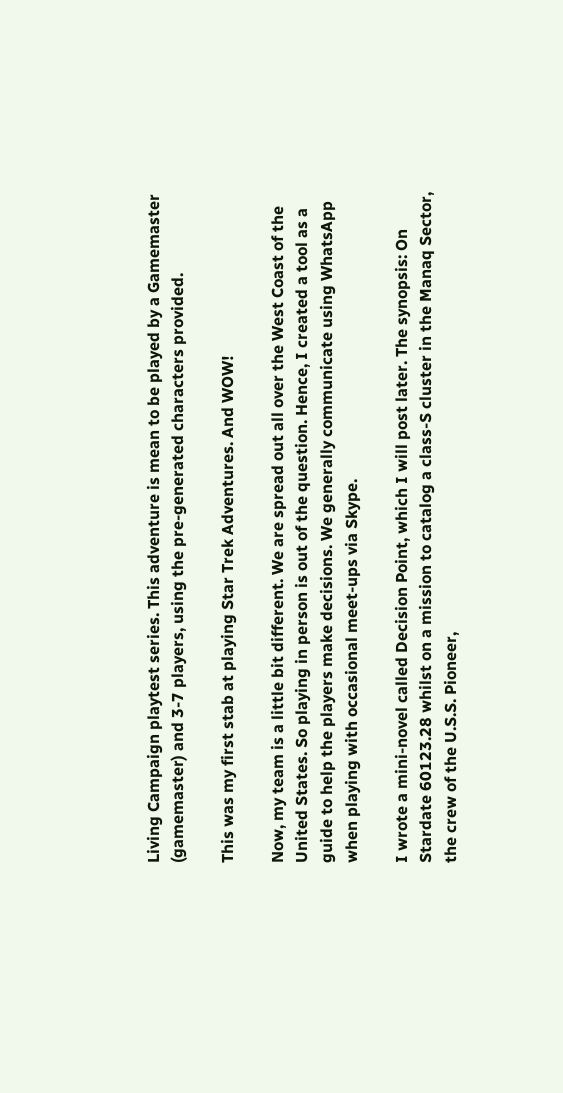Living Campaign playtest series. This adventure is mean to be played by a Gamemaster (gamemaster) and 3-7 players, using the pre-generated characters provided.

This was my first stab at playing Star Trek Adventures. And WOW!

Now, my team is a little bit different. We are spread out all over the West Coast of the United States. So playing in person is out of the question. Hence, I created a tool as a guide to help the players make decisions. We generally communicate using WhatsApp when playing with occasional meet-ups via Skype.

I wrote a mini-novel called Decision Point, which I will post later. The synopsis: On Stardate 60123.28 whilst on a mission to catalog a class-S cluster in the Manaq Sector, the crew of the U.S.S. Pioneer,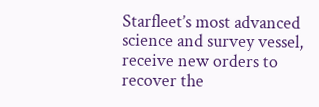Starfleet’s most advanced science and survey vessel, receive new orders to recover the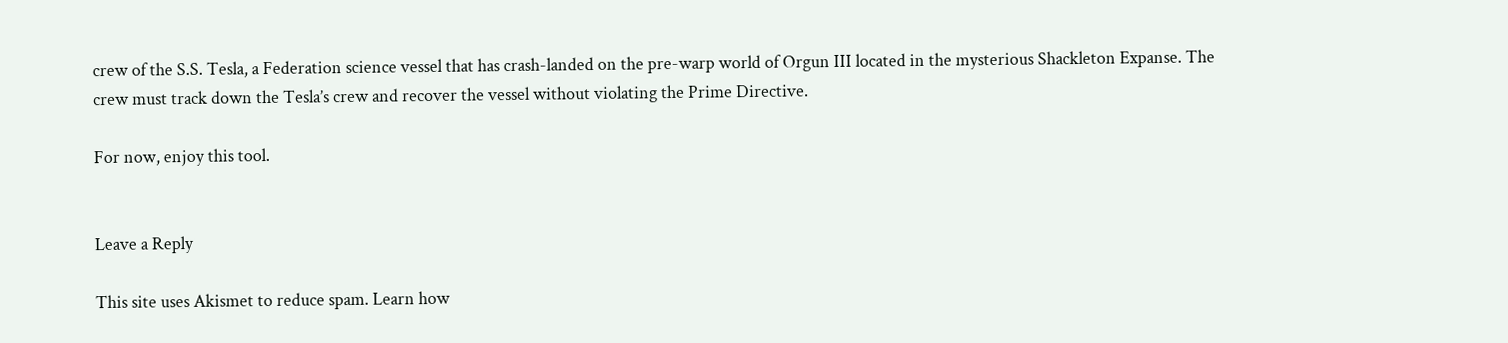crew of the S.S. Tesla, a Federation science vessel that has crash-landed on the pre-warp world of Orgun III located in the mysterious Shackleton Expanse. The crew must track down the Tesla’s crew and recover the vessel without violating the Prime Directive.

For now, enjoy this tool.


Leave a Reply

This site uses Akismet to reduce spam. Learn how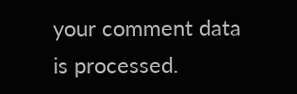your comment data is processed.